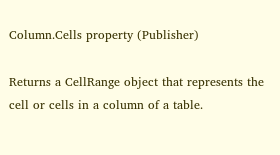Column.Cells property (Publisher)

Returns a CellRange object that represents the cell or cells in a column of a table.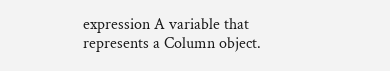expression A variable that represents a Column object.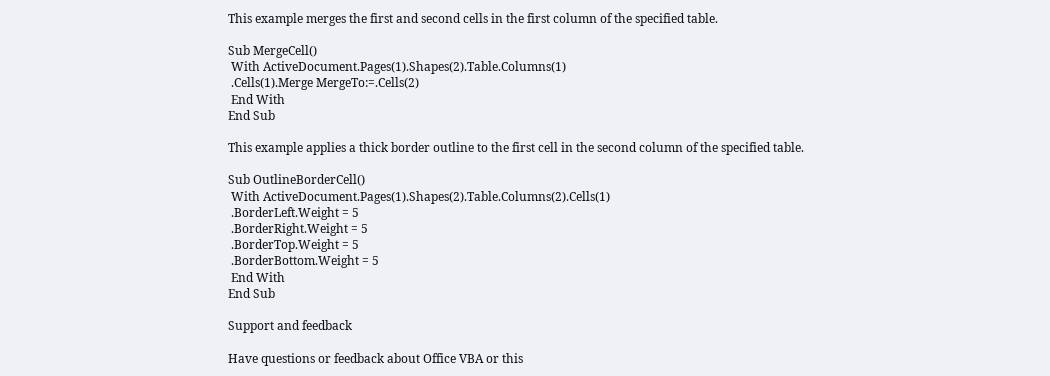This example merges the first and second cells in the first column of the specified table.

Sub MergeCell()
 With ActiveDocument.Pages(1).Shapes(2).Table.Columns(1)
 .Cells(1).Merge MergeTo:=.Cells(2)
 End With
End Sub

This example applies a thick border outline to the first cell in the second column of the specified table.

Sub OutlineBorderCell()
 With ActiveDocument.Pages(1).Shapes(2).Table.Columns(2).Cells(1)
 .BorderLeft.Weight = 5
 .BorderRight.Weight = 5
 .BorderTop.Weight = 5
 .BorderBottom.Weight = 5
 End With
End Sub

Support and feedback

Have questions or feedback about Office VBA or this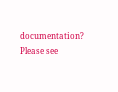documentation? Please see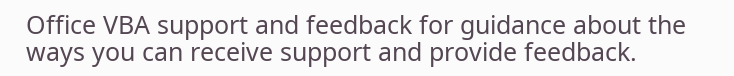Office VBA support and feedback for guidance about the ways you can receive support and provide feedback.